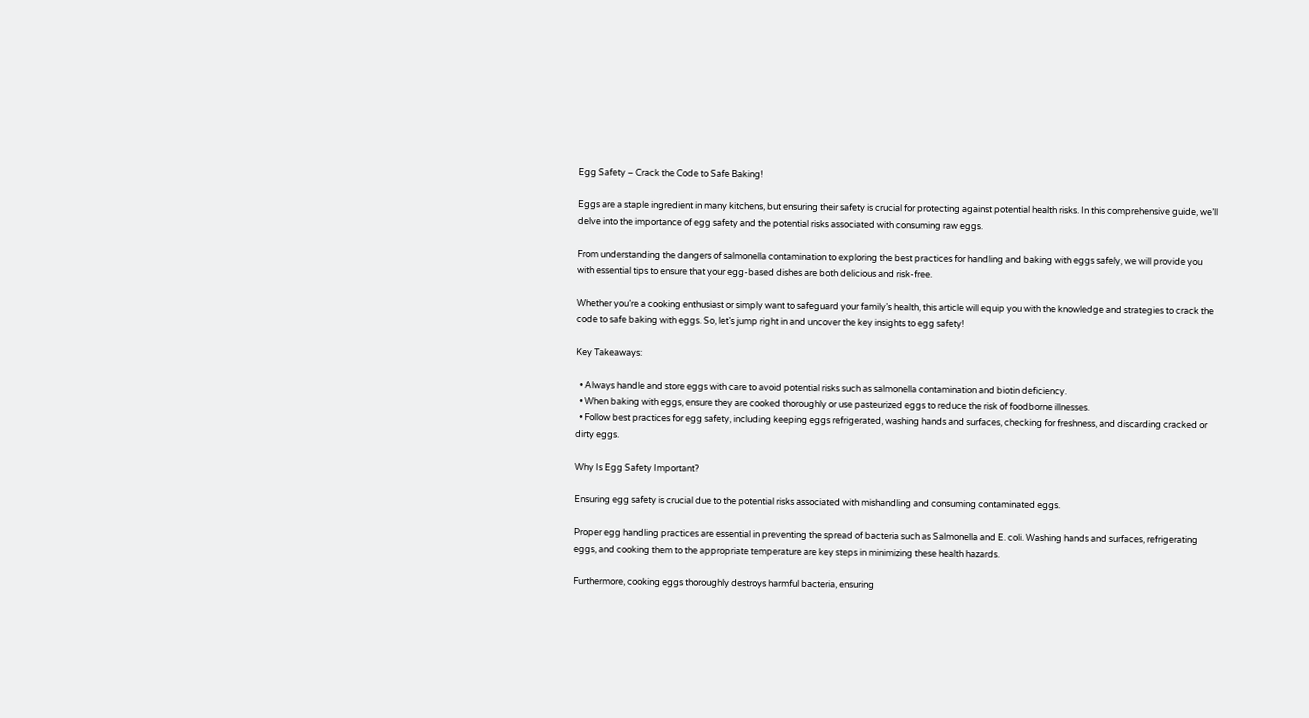Egg Safety – Crack the Code to Safe Baking!

Eggs are a staple ingredient in many kitchens, but ensuring their safety is crucial for protecting against potential health risks. In this comprehensive guide, we’ll delve into the importance of egg safety and the potential risks associated with consuming raw eggs.

From understanding the dangers of salmonella contamination to exploring the best practices for handling and baking with eggs safely, we will provide you with essential tips to ensure that your egg-based dishes are both delicious and risk-free.

Whether you’re a cooking enthusiast or simply want to safeguard your family’s health, this article will equip you with the knowledge and strategies to crack the code to safe baking with eggs. So, let’s jump right in and uncover the key insights to egg safety!

Key Takeaways:

  • Always handle and store eggs with care to avoid potential risks such as salmonella contamination and biotin deficiency.
  • When baking with eggs, ensure they are cooked thoroughly or use pasteurized eggs to reduce the risk of foodborne illnesses.
  • Follow best practices for egg safety, including keeping eggs refrigerated, washing hands and surfaces, checking for freshness, and discarding cracked or dirty eggs.

Why Is Egg Safety Important?

Ensuring egg safety is crucial due to the potential risks associated with mishandling and consuming contaminated eggs.

Proper egg handling practices are essential in preventing the spread of bacteria such as Salmonella and E. coli. Washing hands and surfaces, refrigerating eggs, and cooking them to the appropriate temperature are key steps in minimizing these health hazards.

Furthermore, cooking eggs thoroughly destroys harmful bacteria, ensuring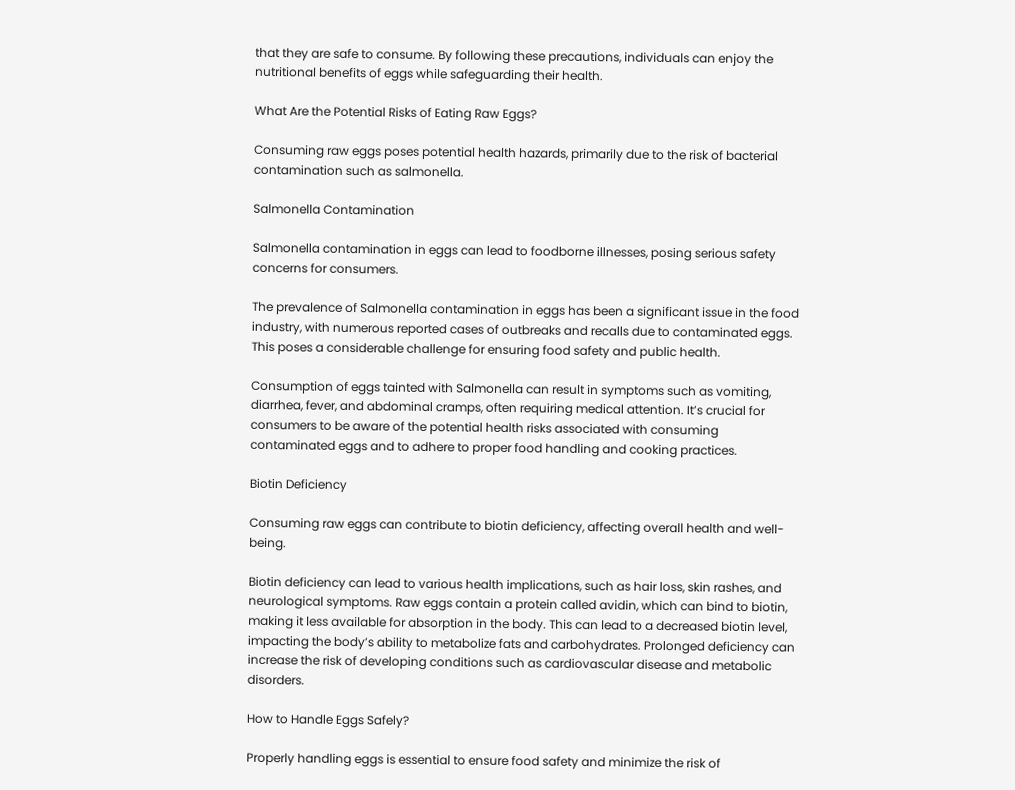that they are safe to consume. By following these precautions, individuals can enjoy the nutritional benefits of eggs while safeguarding their health.

What Are the Potential Risks of Eating Raw Eggs?

Consuming raw eggs poses potential health hazards, primarily due to the risk of bacterial contamination such as salmonella.

Salmonella Contamination

Salmonella contamination in eggs can lead to foodborne illnesses, posing serious safety concerns for consumers.

The prevalence of Salmonella contamination in eggs has been a significant issue in the food industry, with numerous reported cases of outbreaks and recalls due to contaminated eggs. This poses a considerable challenge for ensuring food safety and public health.

Consumption of eggs tainted with Salmonella can result in symptoms such as vomiting, diarrhea, fever, and abdominal cramps, often requiring medical attention. It’s crucial for consumers to be aware of the potential health risks associated with consuming contaminated eggs and to adhere to proper food handling and cooking practices.

Biotin Deficiency

Consuming raw eggs can contribute to biotin deficiency, affecting overall health and well-being.

Biotin deficiency can lead to various health implications, such as hair loss, skin rashes, and neurological symptoms. Raw eggs contain a protein called avidin, which can bind to biotin, making it less available for absorption in the body. This can lead to a decreased biotin level, impacting the body’s ability to metabolize fats and carbohydrates. Prolonged deficiency can increase the risk of developing conditions such as cardiovascular disease and metabolic disorders.

How to Handle Eggs Safely?

Properly handling eggs is essential to ensure food safety and minimize the risk of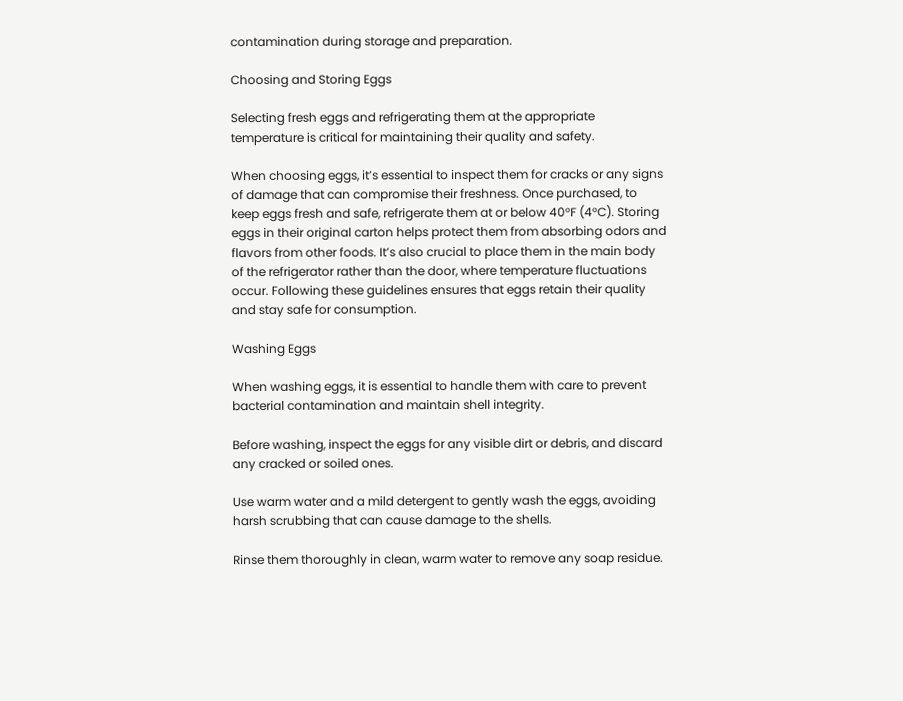contamination during storage and preparation.

Choosing and Storing Eggs

Selecting fresh eggs and refrigerating them at the appropriate temperature is critical for maintaining their quality and safety.

When choosing eggs, it’s essential to inspect them for cracks or any signs of damage that can compromise their freshness. Once purchased, to keep eggs fresh and safe, refrigerate them at or below 40°F (4°C). Storing eggs in their original carton helps protect them from absorbing odors and flavors from other foods. It’s also crucial to place them in the main body of the refrigerator rather than the door, where temperature fluctuations occur. Following these guidelines ensures that eggs retain their quality and stay safe for consumption.

Washing Eggs

When washing eggs, it is essential to handle them with care to prevent bacterial contamination and maintain shell integrity.

Before washing, inspect the eggs for any visible dirt or debris, and discard any cracked or soiled ones.

Use warm water and a mild detergent to gently wash the eggs, avoiding harsh scrubbing that can cause damage to the shells.

Rinse them thoroughly in clean, warm water to remove any soap residue.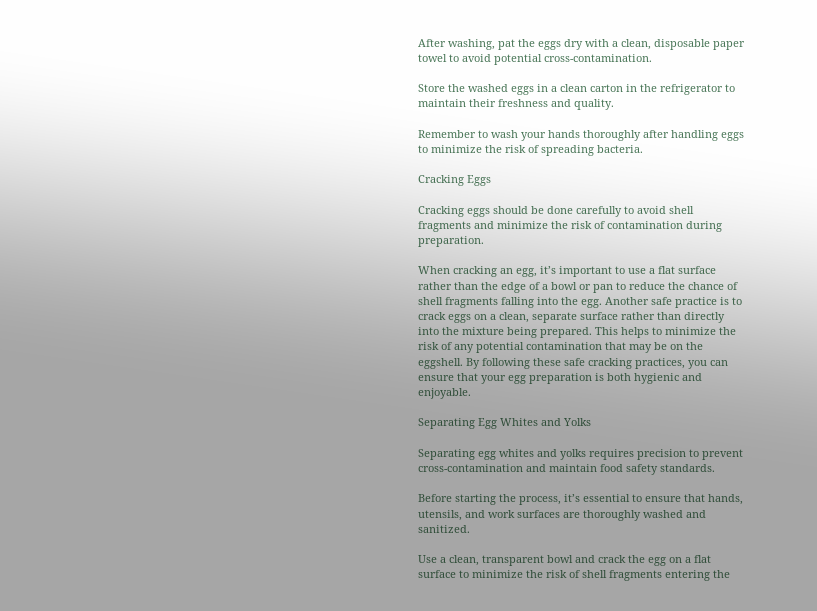After washing, pat the eggs dry with a clean, disposable paper towel to avoid potential cross-contamination.

Store the washed eggs in a clean carton in the refrigerator to maintain their freshness and quality.

Remember to wash your hands thoroughly after handling eggs to minimize the risk of spreading bacteria.

Cracking Eggs

Cracking eggs should be done carefully to avoid shell fragments and minimize the risk of contamination during preparation.

When cracking an egg, it’s important to use a flat surface rather than the edge of a bowl or pan to reduce the chance of shell fragments falling into the egg. Another safe practice is to crack eggs on a clean, separate surface rather than directly into the mixture being prepared. This helps to minimize the risk of any potential contamination that may be on the eggshell. By following these safe cracking practices, you can ensure that your egg preparation is both hygienic and enjoyable.

Separating Egg Whites and Yolks

Separating egg whites and yolks requires precision to prevent cross-contamination and maintain food safety standards.

Before starting the process, it’s essential to ensure that hands, utensils, and work surfaces are thoroughly washed and sanitized.

Use a clean, transparent bowl and crack the egg on a flat surface to minimize the risk of shell fragments entering the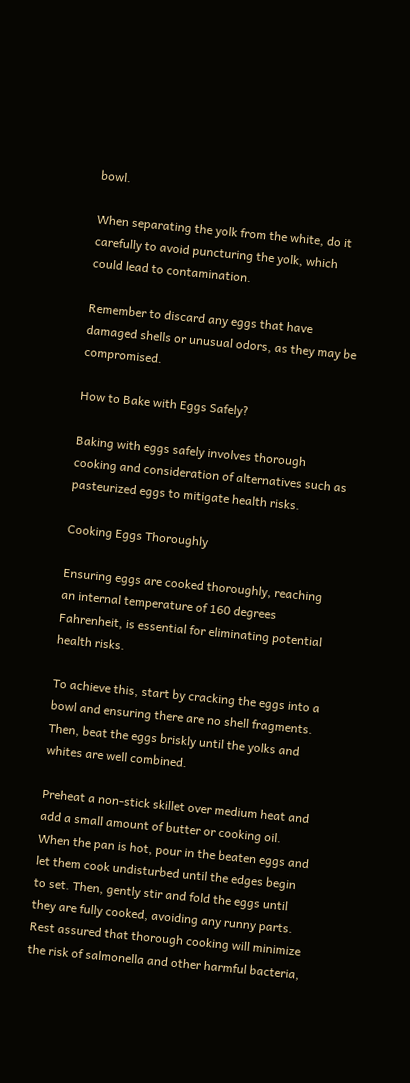bowl.

When separating the yolk from the white, do it carefully to avoid puncturing the yolk, which could lead to contamination.

Remember to discard any eggs that have damaged shells or unusual odors, as they may be compromised.

How to Bake with Eggs Safely?

Baking with eggs safely involves thorough cooking and consideration of alternatives such as pasteurized eggs to mitigate health risks.

Cooking Eggs Thoroughly

Ensuring eggs are cooked thoroughly, reaching an internal temperature of 160 degrees Fahrenheit, is essential for eliminating potential health risks.

To achieve this, start by cracking the eggs into a bowl and ensuring there are no shell fragments. Then, beat the eggs briskly until the yolks and whites are well combined.

Preheat a non-stick skillet over medium heat and add a small amount of butter or cooking oil. When the pan is hot, pour in the beaten eggs and let them cook undisturbed until the edges begin to set. Then, gently stir and fold the eggs until they are fully cooked, avoiding any runny parts. Rest assured that thorough cooking will minimize the risk of salmonella and other harmful bacteria,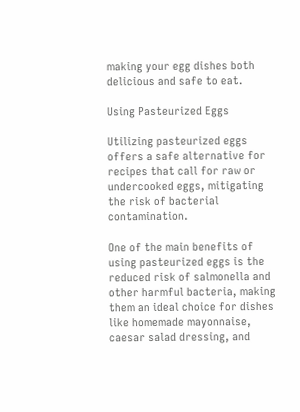making your egg dishes both delicious and safe to eat.

Using Pasteurized Eggs

Utilizing pasteurized eggs offers a safe alternative for recipes that call for raw or undercooked eggs, mitigating the risk of bacterial contamination.

One of the main benefits of using pasteurized eggs is the reduced risk of salmonella and other harmful bacteria, making them an ideal choice for dishes like homemade mayonnaise, caesar salad dressing, and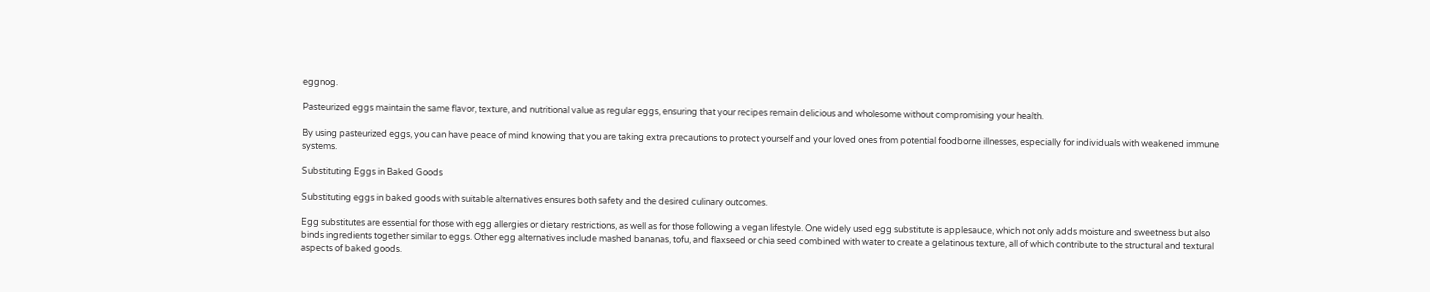eggnog.

Pasteurized eggs maintain the same flavor, texture, and nutritional value as regular eggs, ensuring that your recipes remain delicious and wholesome without compromising your health.

By using pasteurized eggs, you can have peace of mind knowing that you are taking extra precautions to protect yourself and your loved ones from potential foodborne illnesses, especially for individuals with weakened immune systems.

Substituting Eggs in Baked Goods

Substituting eggs in baked goods with suitable alternatives ensures both safety and the desired culinary outcomes.

Egg substitutes are essential for those with egg allergies or dietary restrictions, as well as for those following a vegan lifestyle. One widely used egg substitute is applesauce, which not only adds moisture and sweetness but also binds ingredients together similar to eggs. Other egg alternatives include mashed bananas, tofu, and flaxseed or chia seed combined with water to create a gelatinous texture, all of which contribute to the structural and textural aspects of baked goods.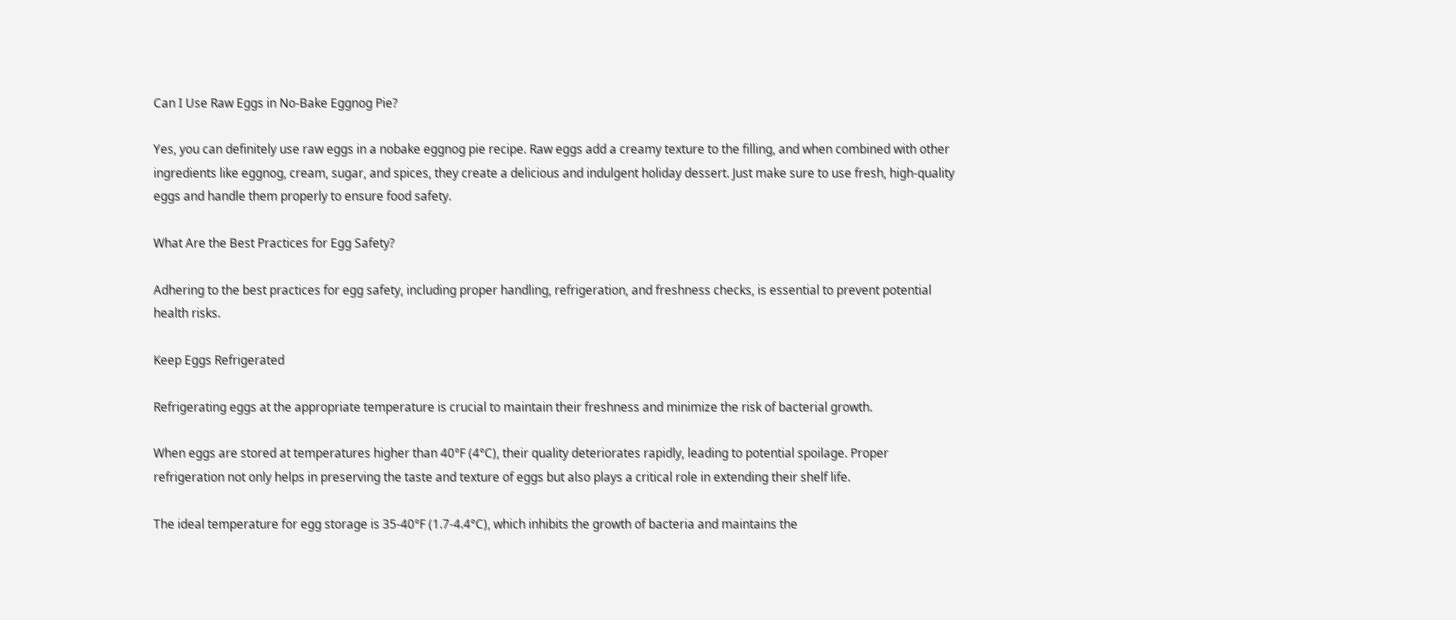Can I Use Raw Eggs in No-Bake Eggnog Pie?

Yes, you can definitely use raw eggs in a nobake eggnog pie recipe. Raw eggs add a creamy texture to the filling, and when combined with other ingredients like eggnog, cream, sugar, and spices, they create a delicious and indulgent holiday dessert. Just make sure to use fresh, high-quality eggs and handle them properly to ensure food safety.

What Are the Best Practices for Egg Safety?

Adhering to the best practices for egg safety, including proper handling, refrigeration, and freshness checks, is essential to prevent potential health risks.

Keep Eggs Refrigerated

Refrigerating eggs at the appropriate temperature is crucial to maintain their freshness and minimize the risk of bacterial growth.

When eggs are stored at temperatures higher than 40°F (4°C), their quality deteriorates rapidly, leading to potential spoilage. Proper refrigeration not only helps in preserving the taste and texture of eggs but also plays a critical role in extending their shelf life.

The ideal temperature for egg storage is 35-40°F (1.7-4.4°C), which inhibits the growth of bacteria and maintains the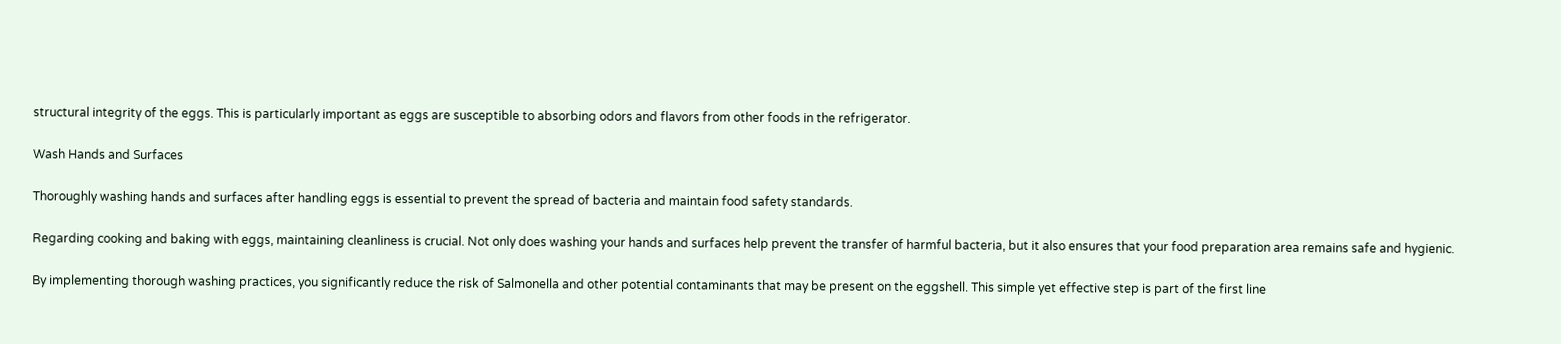structural integrity of the eggs. This is particularly important as eggs are susceptible to absorbing odors and flavors from other foods in the refrigerator.

Wash Hands and Surfaces

Thoroughly washing hands and surfaces after handling eggs is essential to prevent the spread of bacteria and maintain food safety standards.

Regarding cooking and baking with eggs, maintaining cleanliness is crucial. Not only does washing your hands and surfaces help prevent the transfer of harmful bacteria, but it also ensures that your food preparation area remains safe and hygienic.

By implementing thorough washing practices, you significantly reduce the risk of Salmonella and other potential contaminants that may be present on the eggshell. This simple yet effective step is part of the first line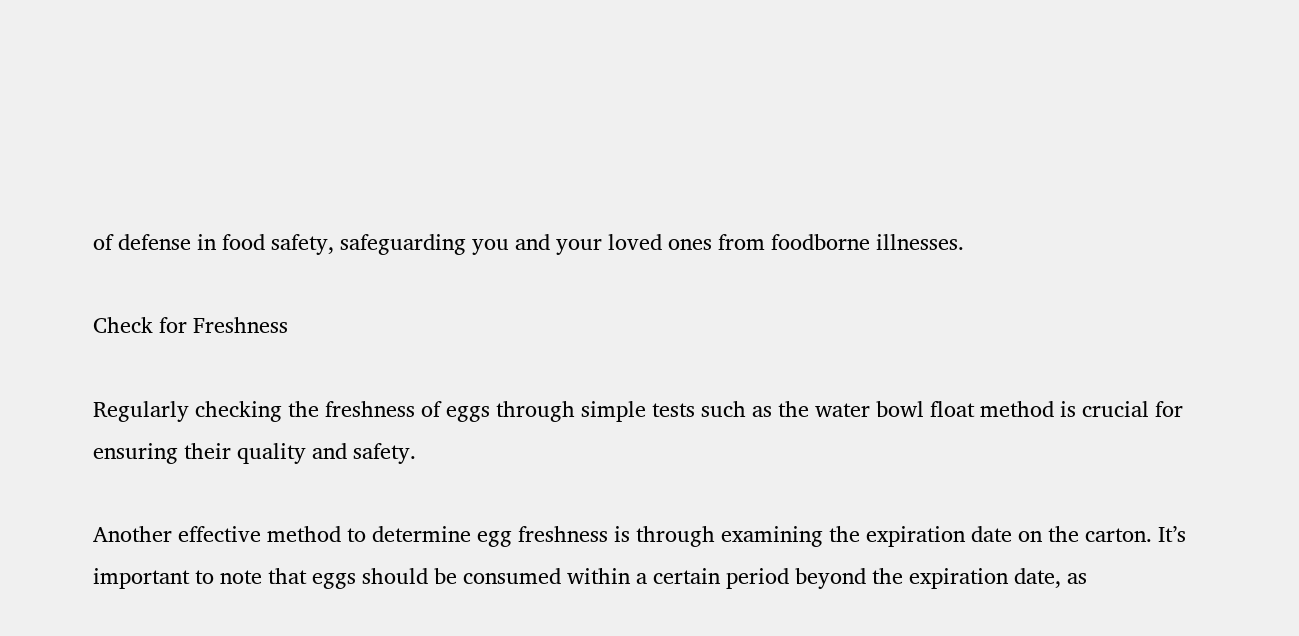of defense in food safety, safeguarding you and your loved ones from foodborne illnesses.

Check for Freshness

Regularly checking the freshness of eggs through simple tests such as the water bowl float method is crucial for ensuring their quality and safety.

Another effective method to determine egg freshness is through examining the expiration date on the carton. It’s important to note that eggs should be consumed within a certain period beyond the expiration date, as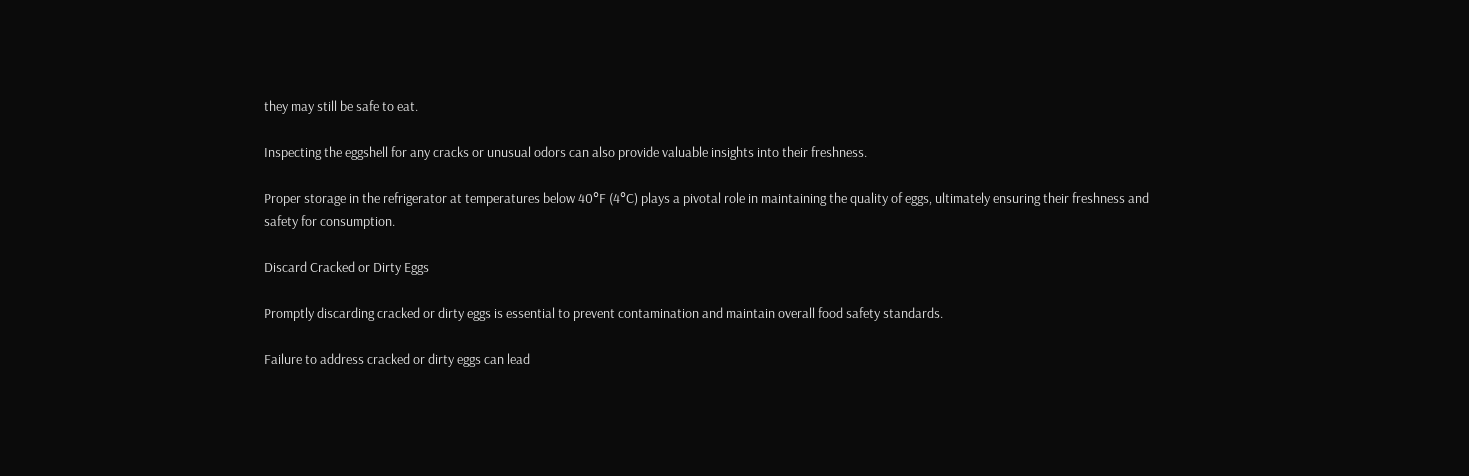they may still be safe to eat.

Inspecting the eggshell for any cracks or unusual odors can also provide valuable insights into their freshness.

Proper storage in the refrigerator at temperatures below 40°F (4°C) plays a pivotal role in maintaining the quality of eggs, ultimately ensuring their freshness and safety for consumption.

Discard Cracked or Dirty Eggs

Promptly discarding cracked or dirty eggs is essential to prevent contamination and maintain overall food safety standards.

Failure to address cracked or dirty eggs can lead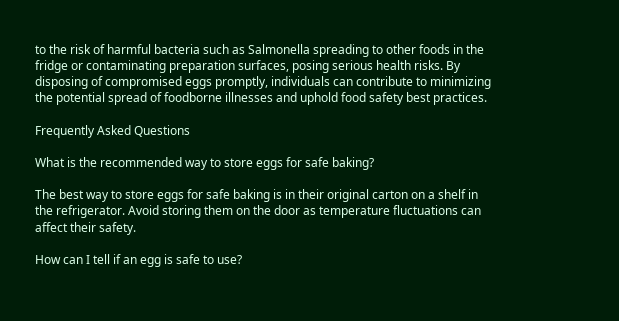to the risk of harmful bacteria such as Salmonella spreading to other foods in the fridge or contaminating preparation surfaces, posing serious health risks. By disposing of compromised eggs promptly, individuals can contribute to minimizing the potential spread of foodborne illnesses and uphold food safety best practices.

Frequently Asked Questions

What is the recommended way to store eggs for safe baking?

The best way to store eggs for safe baking is in their original carton on a shelf in the refrigerator. Avoid storing them on the door as temperature fluctuations can affect their safety.

How can I tell if an egg is safe to use?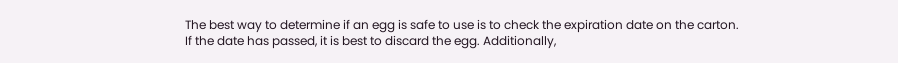The best way to determine if an egg is safe to use is to check the expiration date on the carton. If the date has passed, it is best to discard the egg. Additionally,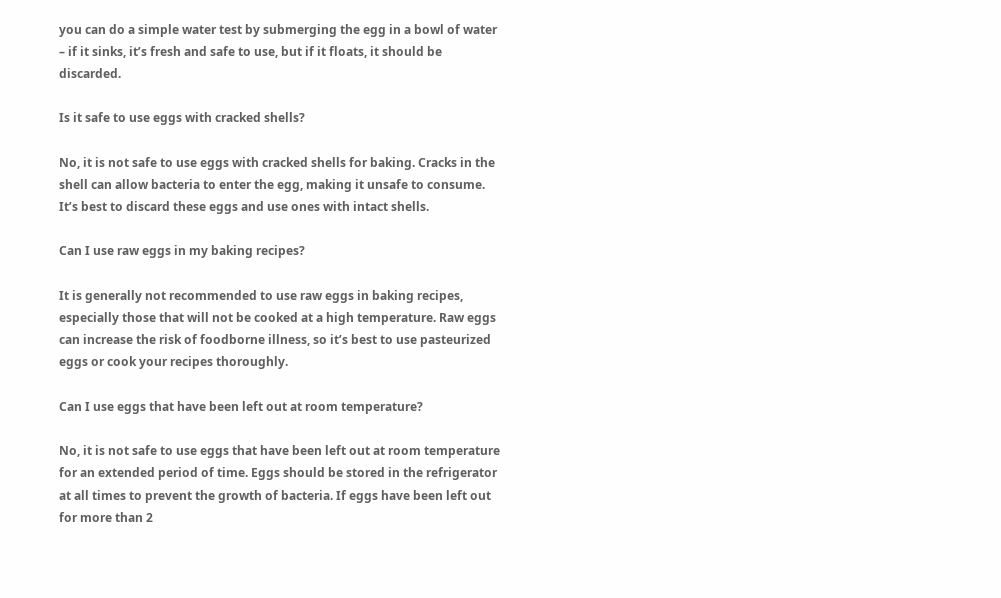you can do a simple water test by submerging the egg in a bowl of water – if it sinks, it’s fresh and safe to use, but if it floats, it should be discarded.

Is it safe to use eggs with cracked shells?

No, it is not safe to use eggs with cracked shells for baking. Cracks in the shell can allow bacteria to enter the egg, making it unsafe to consume. It’s best to discard these eggs and use ones with intact shells.

Can I use raw eggs in my baking recipes?

It is generally not recommended to use raw eggs in baking recipes, especially those that will not be cooked at a high temperature. Raw eggs can increase the risk of foodborne illness, so it’s best to use pasteurized eggs or cook your recipes thoroughly.

Can I use eggs that have been left out at room temperature?

No, it is not safe to use eggs that have been left out at room temperature for an extended period of time. Eggs should be stored in the refrigerator at all times to prevent the growth of bacteria. If eggs have been left out for more than 2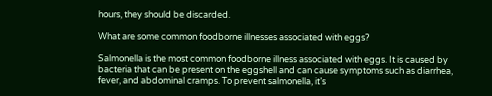hours, they should be discarded.

What are some common foodborne illnesses associated with eggs?

Salmonella is the most common foodborne illness associated with eggs. It is caused by bacteria that can be present on the eggshell and can cause symptoms such as diarrhea, fever, and abdominal cramps. To prevent salmonella, it’s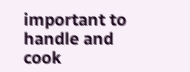important to handle and cook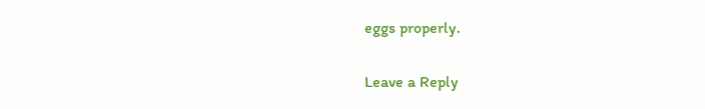eggs properly.

Leave a Reply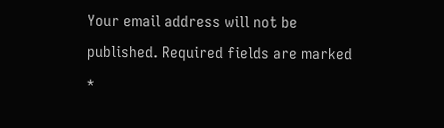Your email address will not be published. Required fields are marked *